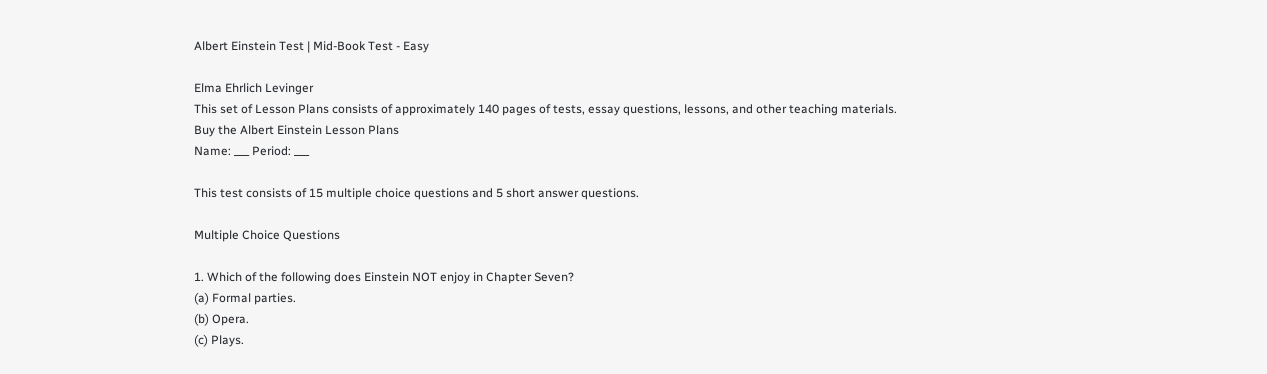Albert Einstein Test | Mid-Book Test - Easy

Elma Ehrlich Levinger
This set of Lesson Plans consists of approximately 140 pages of tests, essay questions, lessons, and other teaching materials.
Buy the Albert Einstein Lesson Plans
Name: ___ Period: ___

This test consists of 15 multiple choice questions and 5 short answer questions.

Multiple Choice Questions

1. Which of the following does Einstein NOT enjoy in Chapter Seven?
(a) Formal parties.
(b) Opera.
(c) Plays.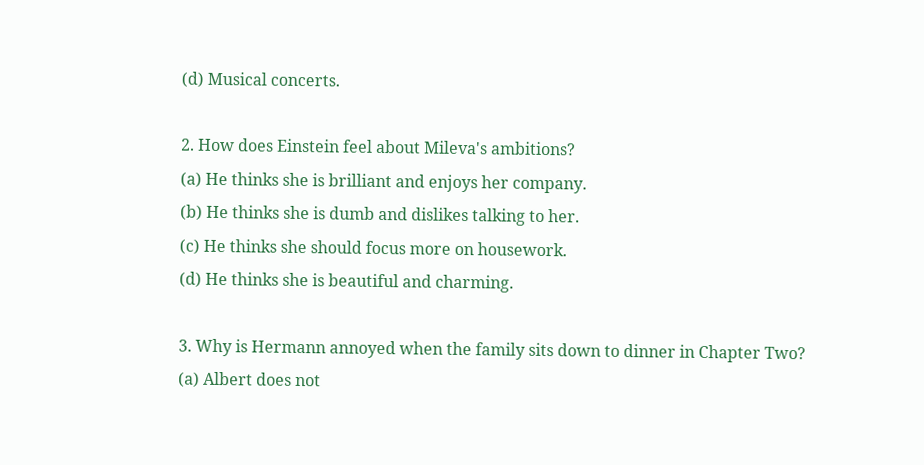(d) Musical concerts.

2. How does Einstein feel about Mileva's ambitions?
(a) He thinks she is brilliant and enjoys her company.
(b) He thinks she is dumb and dislikes talking to her.
(c) He thinks she should focus more on housework.
(d) He thinks she is beautiful and charming.

3. Why is Hermann annoyed when the family sits down to dinner in Chapter Two?
(a) Albert does not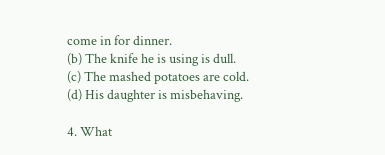come in for dinner.
(b) The knife he is using is dull.
(c) The mashed potatoes are cold.
(d) His daughter is misbehaving.

4. What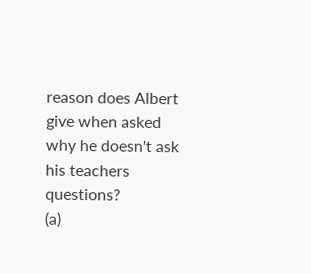reason does Albert give when asked why he doesn't ask his teachers questions?
(a)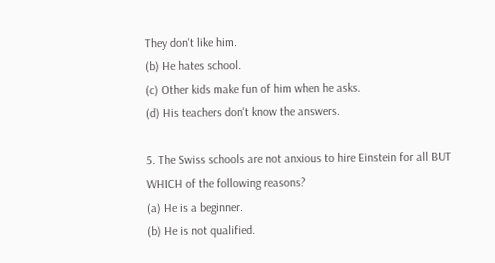They don't like him.
(b) He hates school.
(c) Other kids make fun of him when he asks.
(d) His teachers don't know the answers.

5. The Swiss schools are not anxious to hire Einstein for all BUT WHICH of the following reasons?
(a) He is a beginner.
(b) He is not qualified.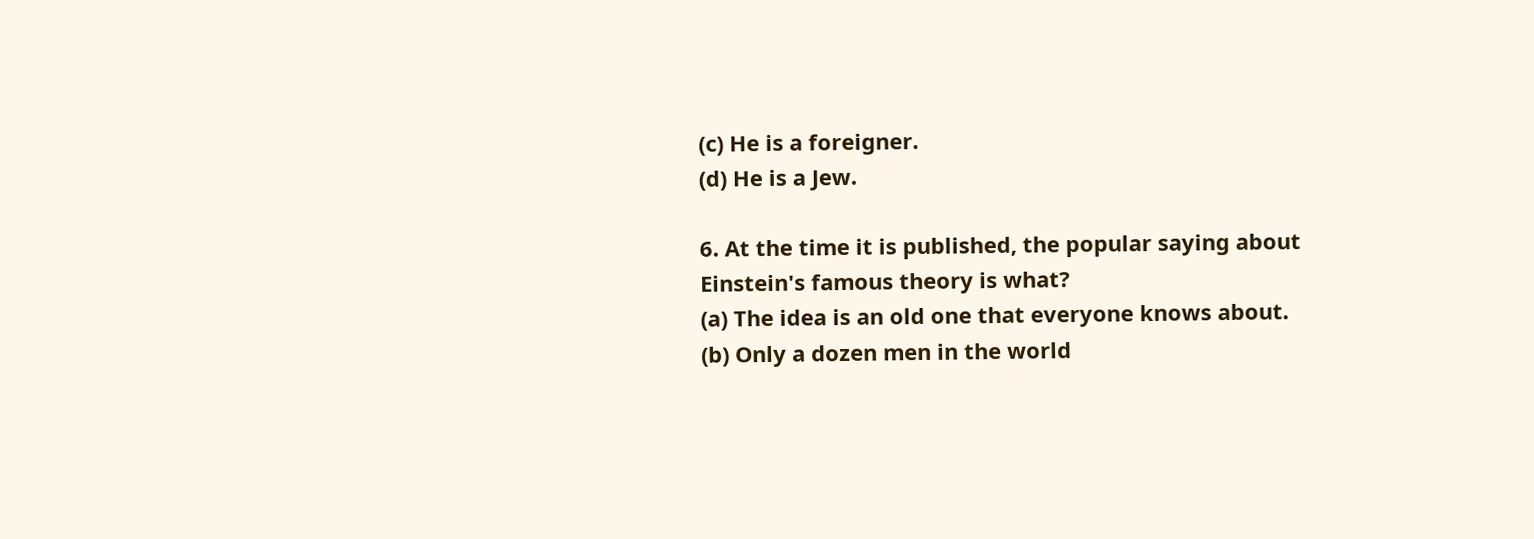(c) He is a foreigner.
(d) He is a Jew.

6. At the time it is published, the popular saying about Einstein's famous theory is what?
(a) The idea is an old one that everyone knows about.
(b) Only a dozen men in the world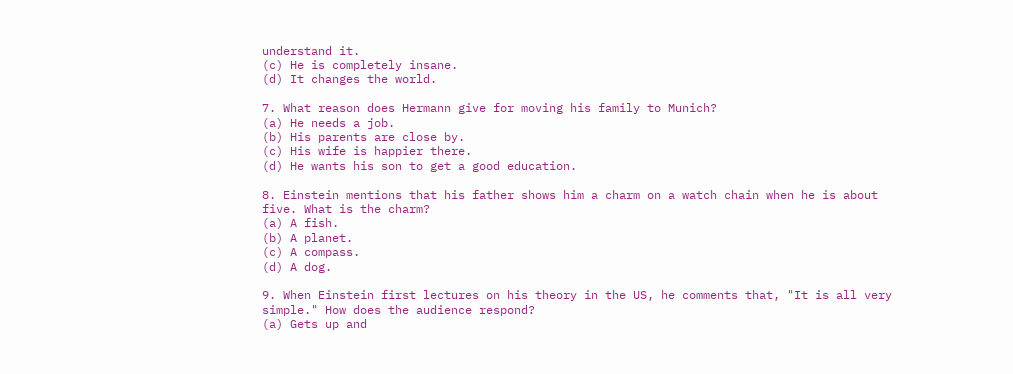understand it.
(c) He is completely insane.
(d) It changes the world.

7. What reason does Hermann give for moving his family to Munich?
(a) He needs a job.
(b) His parents are close by.
(c) His wife is happier there.
(d) He wants his son to get a good education.

8. Einstein mentions that his father shows him a charm on a watch chain when he is about five. What is the charm?
(a) A fish.
(b) A planet.
(c) A compass.
(d) A dog.

9. When Einstein first lectures on his theory in the US, he comments that, "It is all very simple." How does the audience respond?
(a) Gets up and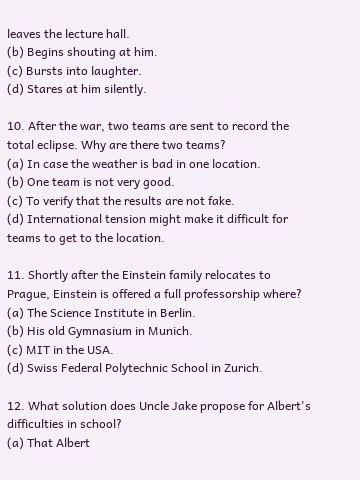leaves the lecture hall.
(b) Begins shouting at him.
(c) Bursts into laughter.
(d) Stares at him silently.

10. After the war, two teams are sent to record the total eclipse. Why are there two teams?
(a) In case the weather is bad in one location.
(b) One team is not very good.
(c) To verify that the results are not fake.
(d) International tension might make it difficult for teams to get to the location.

11. Shortly after the Einstein family relocates to Prague, Einstein is offered a full professorship where?
(a) The Science Institute in Berlin.
(b) His old Gymnasium in Munich.
(c) MIT in the USA.
(d) Swiss Federal Polytechnic School in Zurich.

12. What solution does Uncle Jake propose for Albert's difficulties in school?
(a) That Albert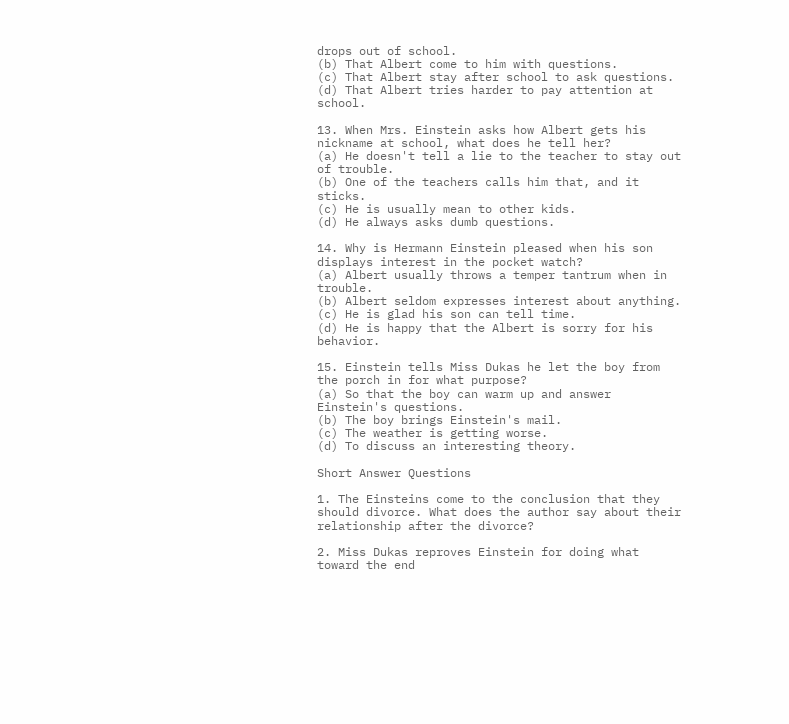drops out of school.
(b) That Albert come to him with questions.
(c) That Albert stay after school to ask questions.
(d) That Albert tries harder to pay attention at school.

13. When Mrs. Einstein asks how Albert gets his nickname at school, what does he tell her?
(a) He doesn't tell a lie to the teacher to stay out of trouble.
(b) One of the teachers calls him that, and it sticks.
(c) He is usually mean to other kids.
(d) He always asks dumb questions.

14. Why is Hermann Einstein pleased when his son displays interest in the pocket watch?
(a) Albert usually throws a temper tantrum when in trouble.
(b) Albert seldom expresses interest about anything.
(c) He is glad his son can tell time.
(d) He is happy that the Albert is sorry for his behavior.

15. Einstein tells Miss Dukas he let the boy from the porch in for what purpose?
(a) So that the boy can warm up and answer Einstein's questions.
(b) The boy brings Einstein's mail.
(c) The weather is getting worse.
(d) To discuss an interesting theory.

Short Answer Questions

1. The Einsteins come to the conclusion that they should divorce. What does the author say about their relationship after the divorce?

2. Miss Dukas reproves Einstein for doing what toward the end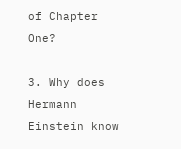of Chapter One?

3. Why does Hermann Einstein know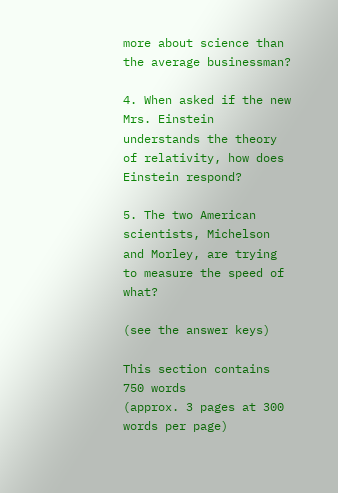more about science than the average businessman?

4. When asked if the new Mrs. Einstein understands the theory of relativity, how does Einstein respond?

5. The two American scientists, Michelson and Morley, are trying to measure the speed of what?

(see the answer keys)

This section contains 750 words
(approx. 3 pages at 300 words per page)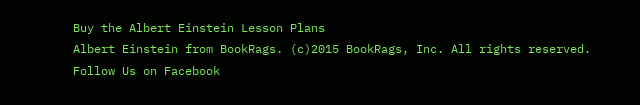Buy the Albert Einstein Lesson Plans
Albert Einstein from BookRags. (c)2015 BookRags, Inc. All rights reserved.
Follow Us on Facebook